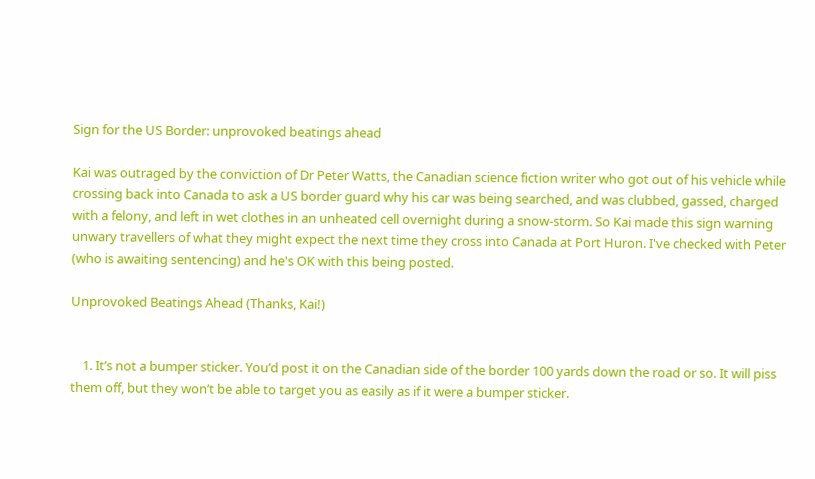Sign for the US Border: unprovoked beatings ahead

Kai was outraged by the conviction of Dr Peter Watts, the Canadian science fiction writer who got out of his vehicle while crossing back into Canada to ask a US border guard why his car was being searched, and was clubbed, gassed, charged with a felony, and left in wet clothes in an unheated cell overnight during a snow-storm. So Kai made this sign warning unwary travellers of what they might expect the next time they cross into Canada at Port Huron. I've checked with Peter (who is awaiting sentencing) and he's OK with this being posted.

Unprovoked Beatings Ahead (Thanks, Kai!)


    1. It’s not a bumper sticker. You’d post it on the Canadian side of the border 100 yards down the road or so. It will piss them off, but they won’t be able to target you as easily as if it were a bumper sticker.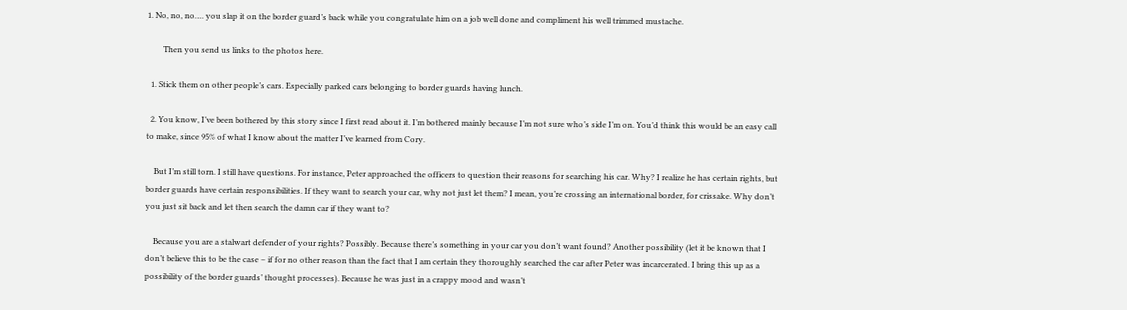1. No, no, no…. you slap it on the border guard’s back while you congratulate him on a job well done and compliment his well trimmed mustache.

        Then you send us links to the photos here.

  1. Stick them on other people’s cars. Especially parked cars belonging to border guards having lunch.

  2. You know, I’ve been bothered by this story since I first read about it. I’m bothered mainly because I’m not sure who’s side I’m on. You’d think this would be an easy call to make, since 95% of what I know about the matter I’ve learned from Cory.

    But I’m still torn. I still have questions. For instance, Peter approached the officers to question their reasons for searching his car. Why? I realize he has certain rights, but border guards have certain responsibilities. If they want to search your car, why not just let them? I mean, you’re crossing an international border, for crissake. Why don’t you just sit back and let then search the damn car if they want to?

    Because you are a stalwart defender of your rights? Possibly. Because there’s something in your car you don’t want found? Another possibility (let it be known that I don’t believe this to be the case – if for no other reason than the fact that I am certain they thoroughly searched the car after Peter was incarcerated. I bring this up as a possibility of the border guards’ thought processes). Because he was just in a crappy mood and wasn’t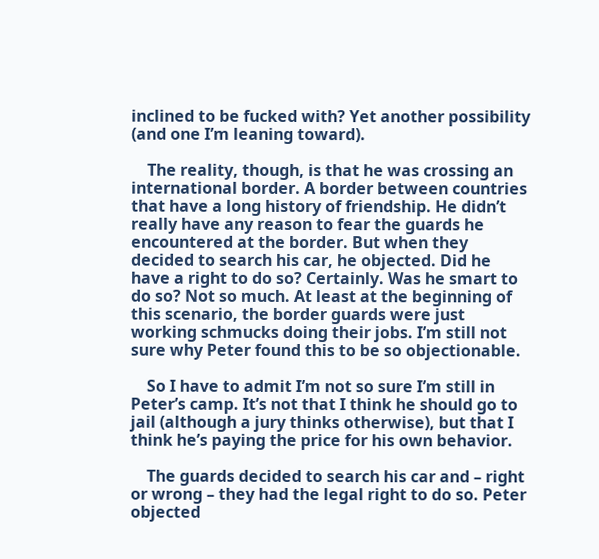inclined to be fucked with? Yet another possibility (and one I’m leaning toward).

    The reality, though, is that he was crossing an international border. A border between countries that have a long history of friendship. He didn’t really have any reason to fear the guards he encountered at the border. But when they decided to search his car, he objected. Did he have a right to do so? Certainly. Was he smart to do so? Not so much. At least at the beginning of this scenario, the border guards were just working schmucks doing their jobs. I’m still not sure why Peter found this to be so objectionable.

    So I have to admit I’m not so sure I’m still in Peter’s camp. It’s not that I think he should go to jail (although a jury thinks otherwise), but that I think he’s paying the price for his own behavior.

    The guards decided to search his car and – right or wrong – they had the legal right to do so. Peter objected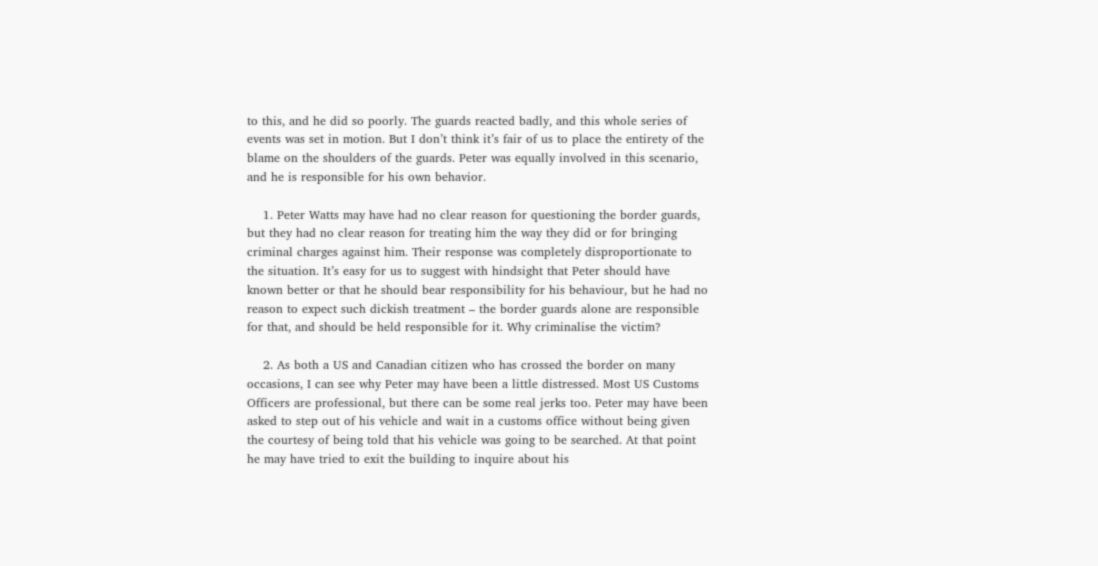to this, and he did so poorly. The guards reacted badly, and this whole series of events was set in motion. But I don’t think it’s fair of us to place the entirety of the blame on the shoulders of the guards. Peter was equally involved in this scenario, and he is responsible for his own behavior.

    1. Peter Watts may have had no clear reason for questioning the border guards, but they had no clear reason for treating him the way they did or for bringing criminal charges against him. Their response was completely disproportionate to the situation. It’s easy for us to suggest with hindsight that Peter should have known better or that he should bear responsibility for his behaviour, but he had no reason to expect such dickish treatment – the border guards alone are responsible for that, and should be held responsible for it. Why criminalise the victim?

    2. As both a US and Canadian citizen who has crossed the border on many occasions, I can see why Peter may have been a little distressed. Most US Customs Officers are professional, but there can be some real jerks too. Peter may have been asked to step out of his vehicle and wait in a customs office without being given the courtesy of being told that his vehicle was going to be searched. At that point he may have tried to exit the building to inquire about his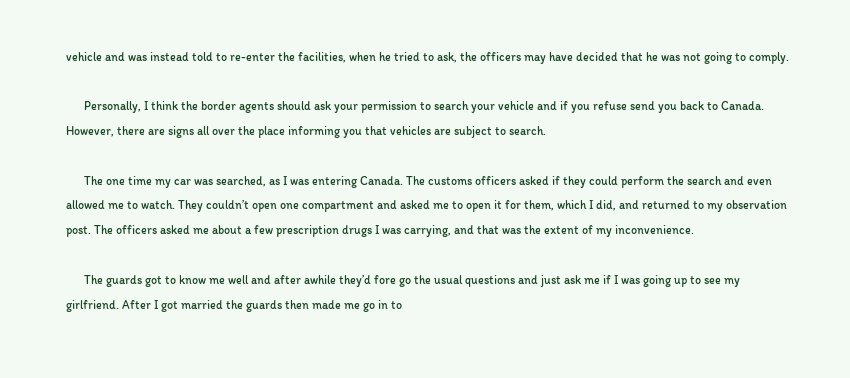vehicle and was instead told to re-enter the facilities, when he tried to ask, the officers may have decided that he was not going to comply.

      Personally, I think the border agents should ask your permission to search your vehicle and if you refuse send you back to Canada. However, there are signs all over the place informing you that vehicles are subject to search.

      The one time my car was searched, as I was entering Canada. The customs officers asked if they could perform the search and even allowed me to watch. They couldn’t open one compartment and asked me to open it for them, which I did, and returned to my observation post. The officers asked me about a few prescription drugs I was carrying, and that was the extent of my inconvenience.

      The guards got to know me well and after awhile they’d fore go the usual questions and just ask me if I was going up to see my girlfriend. After I got married the guards then made me go in to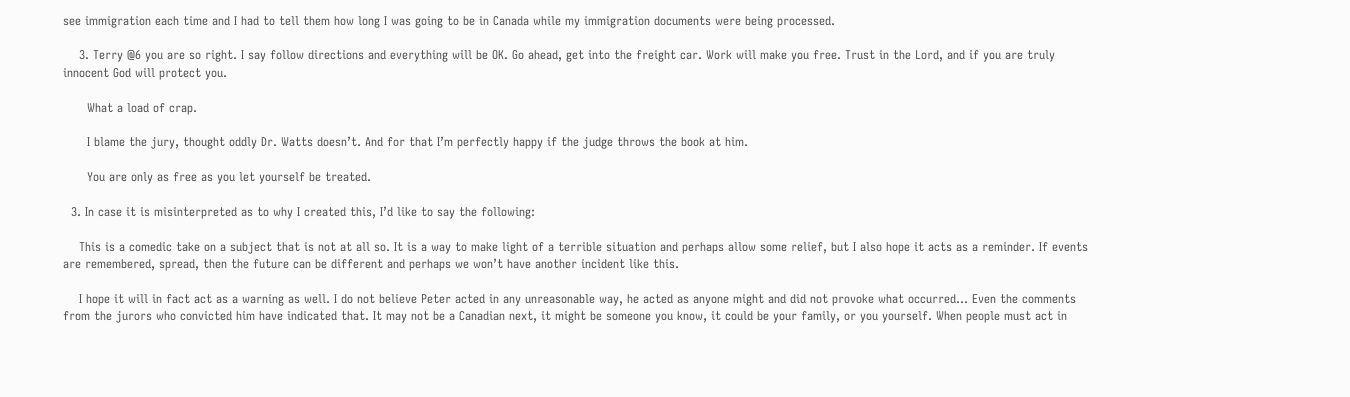see immigration each time and I had to tell them how long I was going to be in Canada while my immigration documents were being processed.

    3. Terry @6 you are so right. I say follow directions and everything will be OK. Go ahead, get into the freight car. Work will make you free. Trust in the Lord, and if you are truly innocent God will protect you.

      What a load of crap.

      I blame the jury, thought oddly Dr. Watts doesn’t. And for that I’m perfectly happy if the judge throws the book at him.

      You are only as free as you let yourself be treated.

  3. In case it is misinterpreted as to why I created this, I’d like to say the following:

    This is a comedic take on a subject that is not at all so. It is a way to make light of a terrible situation and perhaps allow some relief, but I also hope it acts as a reminder. If events are remembered, spread, then the future can be different and perhaps we won’t have another incident like this.

    I hope it will in fact act as a warning as well. I do not believe Peter acted in any unreasonable way, he acted as anyone might and did not provoke what occurred… Even the comments from the jurors who convicted him have indicated that. It may not be a Canadian next, it might be someone you know, it could be your family, or you yourself. When people must act in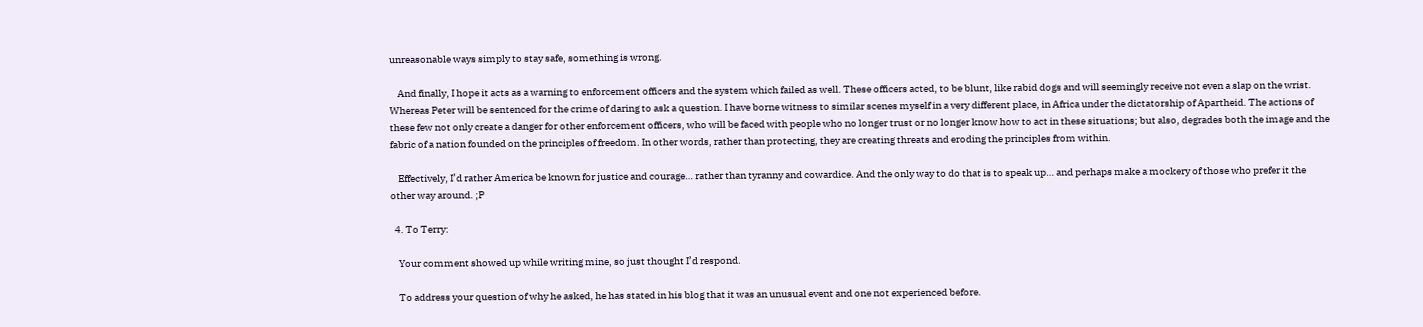unreasonable ways simply to stay safe, something is wrong.

    And finally, I hope it acts as a warning to enforcement officers and the system which failed as well. These officers acted, to be blunt, like rabid dogs and will seemingly receive not even a slap on the wrist. Whereas Peter will be sentenced for the crime of daring to ask a question. I have borne witness to similar scenes myself in a very different place, in Africa under the dictatorship of Apartheid. The actions of these few not only create a danger for other enforcement officers, who will be faced with people who no longer trust or no longer know how to act in these situations; but also, degrades both the image and the fabric of a nation founded on the principles of freedom. In other words, rather than protecting, they are creating threats and eroding the principles from within.

    Effectively, I’d rather America be known for justice and courage… rather than tyranny and cowardice. And the only way to do that is to speak up… and perhaps make a mockery of those who prefer it the other way around. ;P

  4. To Terry:

    Your comment showed up while writing mine, so just thought I’d respond.

    To address your question of why he asked, he has stated in his blog that it was an unusual event and one not experienced before.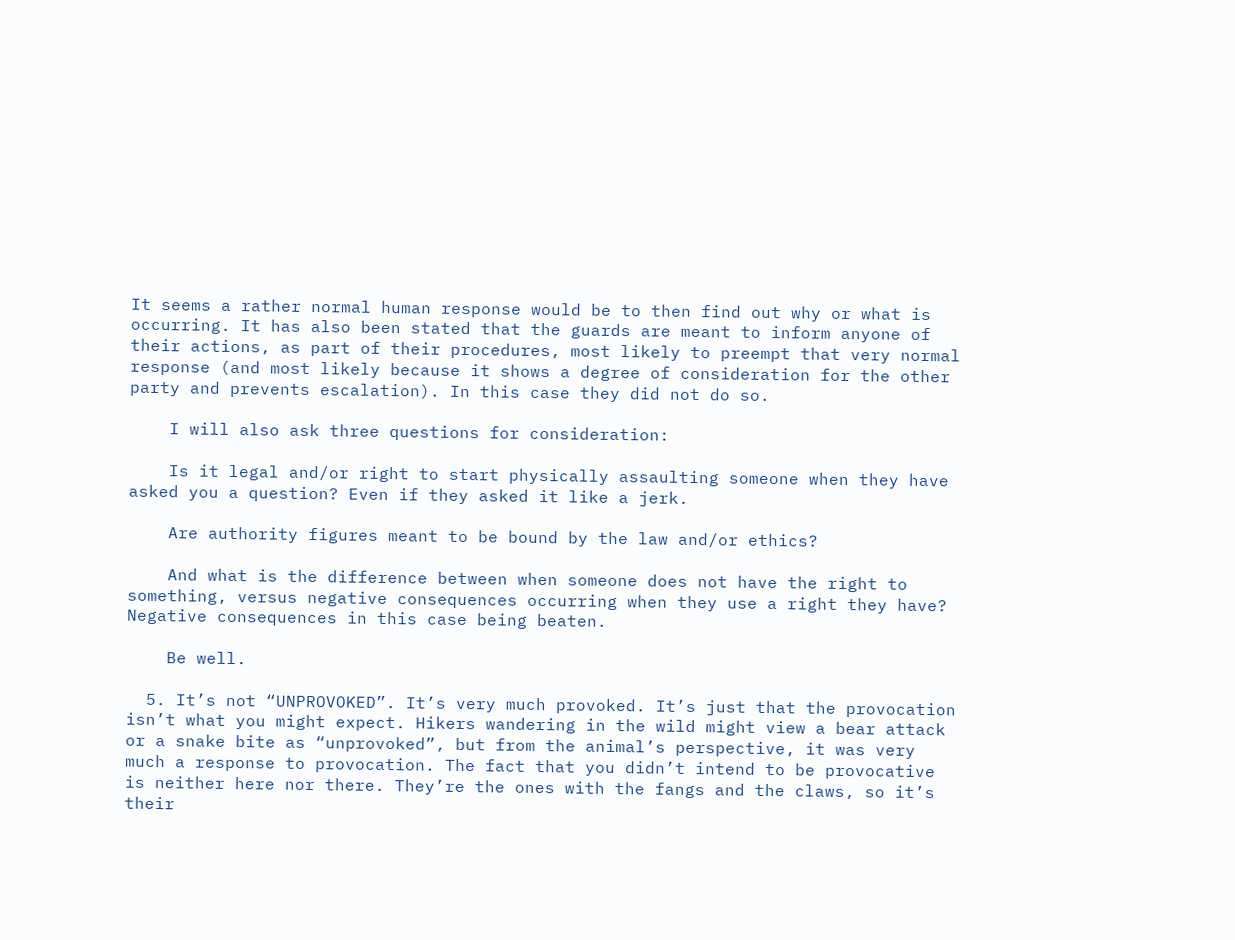It seems a rather normal human response would be to then find out why or what is occurring. It has also been stated that the guards are meant to inform anyone of their actions, as part of their procedures, most likely to preempt that very normal response (and most likely because it shows a degree of consideration for the other party and prevents escalation). In this case they did not do so.

    I will also ask three questions for consideration:

    Is it legal and/or right to start physically assaulting someone when they have asked you a question? Even if they asked it like a jerk.

    Are authority figures meant to be bound by the law and/or ethics?

    And what is the difference between when someone does not have the right to something, versus negative consequences occurring when they use a right they have? Negative consequences in this case being beaten.

    Be well.

  5. It’s not “UNPROVOKED”. It’s very much provoked. It’s just that the provocation isn’t what you might expect. Hikers wandering in the wild might view a bear attack or a snake bite as “unprovoked”, but from the animal’s perspective, it was very much a response to provocation. The fact that you didn’t intend to be provocative is neither here nor there. They’re the ones with the fangs and the claws, so it’s their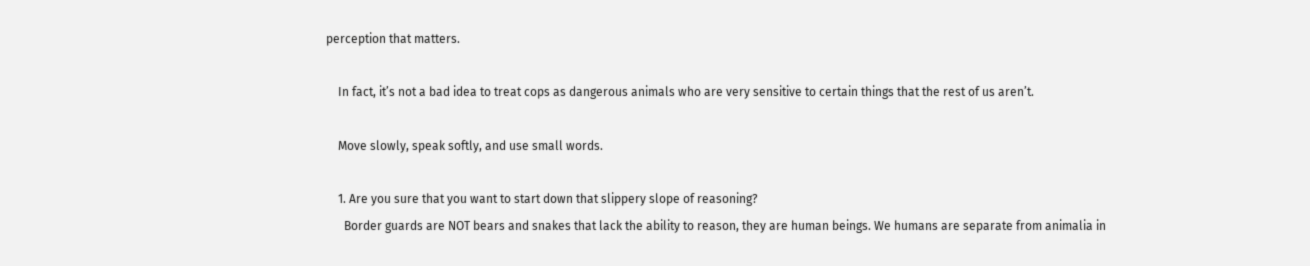perception that matters.

    In fact, it’s not a bad idea to treat cops as dangerous animals who are very sensitive to certain things that the rest of us aren’t.

    Move slowly, speak softly, and use small words.

    1. Are you sure that you want to start down that slippery slope of reasoning?
      Border guards are NOT bears and snakes that lack the ability to reason, they are human beings. We humans are separate from animalia in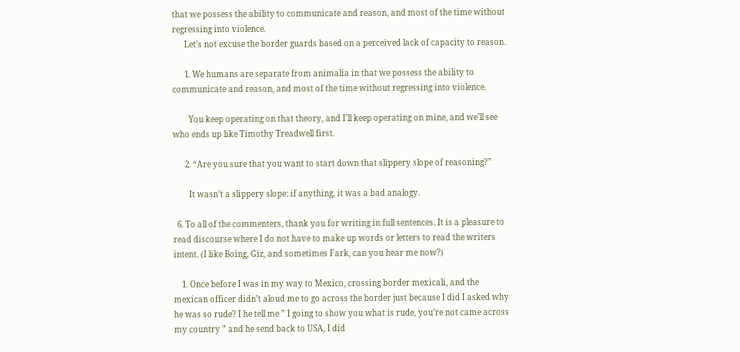that we possess the ability to communicate and reason, and most of the time without regressing into violence.
      Let’s not excuse the border guards based on a perceived lack of capacity to reason.

      1. We humans are separate from animalia in that we possess the ability to communicate and reason, and most of the time without regressing into violence.

        You keep operating on that theory, and I’ll keep operating on mine, and we’ll see who ends up like Timothy Treadwell first.

      2. “Are you sure that you want to start down that slippery slope of reasoning?”

        It wasn’t a slippery slope: if anything, it was a bad analogy.

  6. To all of the commenters, thank you for writing in full sentences. It is a pleasure to read discourse where I do not have to make up words or letters to read the writers intent. (I like Boing, Giz, and sometimes Fark, can you hear me now?)

    1. Once before I was in my way to Mexico, crossing border mexicali, and the mexican officer didn’t aloud me to go across the border just because I did I asked why he was so rude? I he tell me ” I going to show you what is rude, you’re not came across my country ” and he send back to USA, I did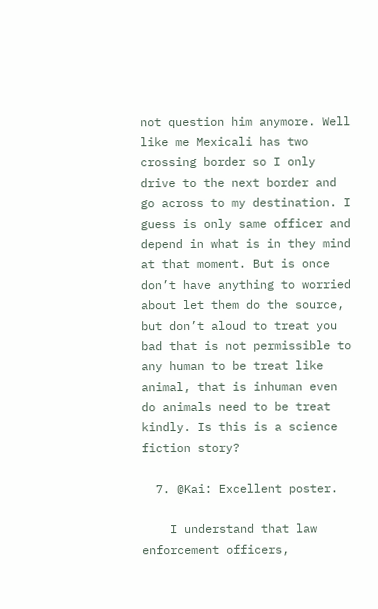not question him anymore. Well like me Mexicali has two crossing border so I only drive to the next border and go across to my destination. I guess is only same officer and depend in what is in they mind at that moment. But is once don’t have anything to worried about let them do the source, but don’t aloud to treat you bad that is not permissible to any human to be treat like animal, that is inhuman even do animals need to be treat kindly. Is this is a science fiction story?

  7. @Kai: Excellent poster.

    I understand that law enforcement officers,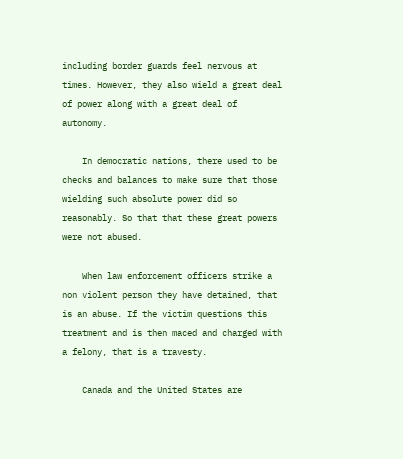including border guards feel nervous at times. However, they also wield a great deal of power along with a great deal of autonomy.

    In democratic nations, there used to be checks and balances to make sure that those wielding such absolute power did so reasonably. So that that these great powers were not abused.

    When law enforcement officers strike a non violent person they have detained, that is an abuse. If the victim questions this treatment and is then maced and charged with a felony, that is a travesty.

    Canada and the United States are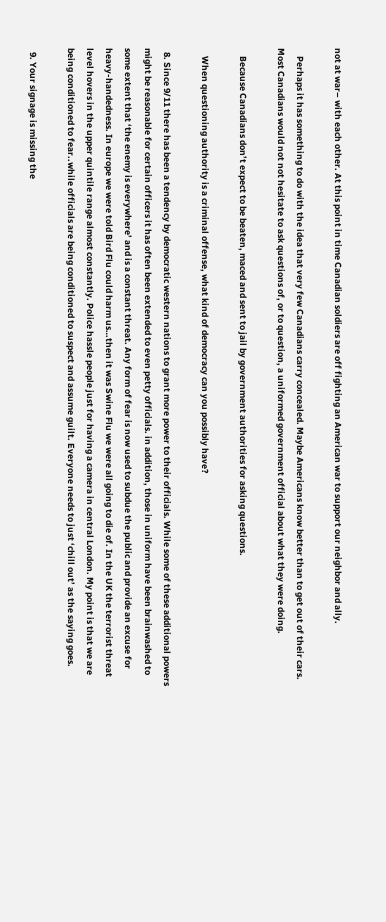not at war– with each other. At this point in time Canadian soldiers are off fighting an American war to support our neighbor and ally.

    Perhaps it has something to do with the idea that very few Canadians carry concealed. Maybe Americans know better than to get out of their cars. Most Canadians would not not hesitate to ask questions of, or to question, a uniformed government official about what they were doing.

    Because Canadians don’t expect to be beaten, maced and sent to jail by government authorities for asking questions.

    When questioning authority is a criminal offense, what kind of democracy can you possibly have?

  8. Since 9/11 there has been a tendency by democratic western nations to grant more power to their officials. While some of these additional powers might be reasonable for certain officers it has often been extended to even petty officials. in addition, those in uniform have been brainwashed to some extent that ‘the enemy is everywhere’ and is a constant threat. Any form of fear is now used to subdue the public and provide an excuse for heavy-handedness. In europe we were told Bird Flu could harm us…then it was Swine Flu we were all going to die of. In the UK the terrorist threat level hovers in the upper quintile range almost constantly. Police hassle people just for having a camera in central London. My point is that we are being conditioned to fear..while officials are being conditioned to suspect and assume guilt. Everyone needs to just ‘chill out’ as the saying goes.

  9. Your signage is missing the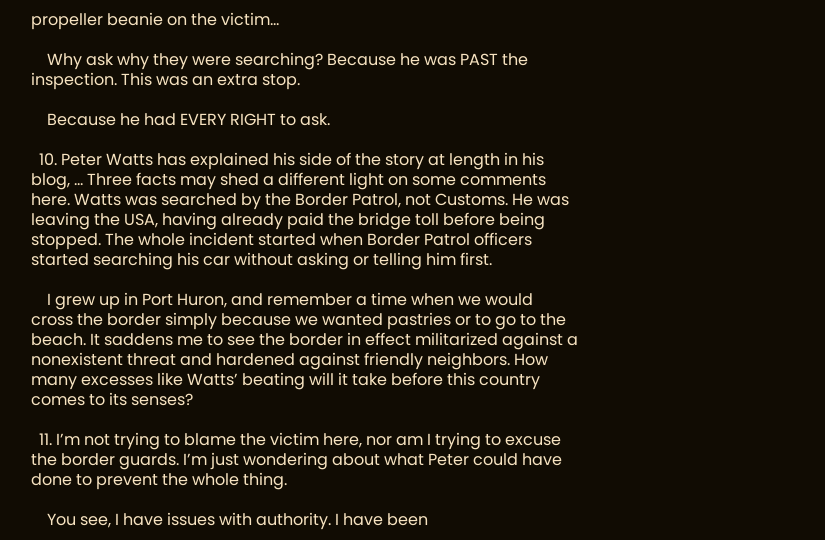propeller beanie on the victim…

    Why ask why they were searching? Because he was PAST the inspection. This was an extra stop.

    Because he had EVERY RIGHT to ask.

  10. Peter Watts has explained his side of the story at length in his blog, … Three facts may shed a different light on some comments here. Watts was searched by the Border Patrol, not Customs. He was leaving the USA, having already paid the bridge toll before being stopped. The whole incident started when Border Patrol officers started searching his car without asking or telling him first.

    I grew up in Port Huron, and remember a time when we would cross the border simply because we wanted pastries or to go to the beach. It saddens me to see the border in effect militarized against a nonexistent threat and hardened against friendly neighbors. How many excesses like Watts’ beating will it take before this country comes to its senses?

  11. I’m not trying to blame the victim here, nor am I trying to excuse the border guards. I’m just wondering about what Peter could have done to prevent the whole thing.

    You see, I have issues with authority. I have been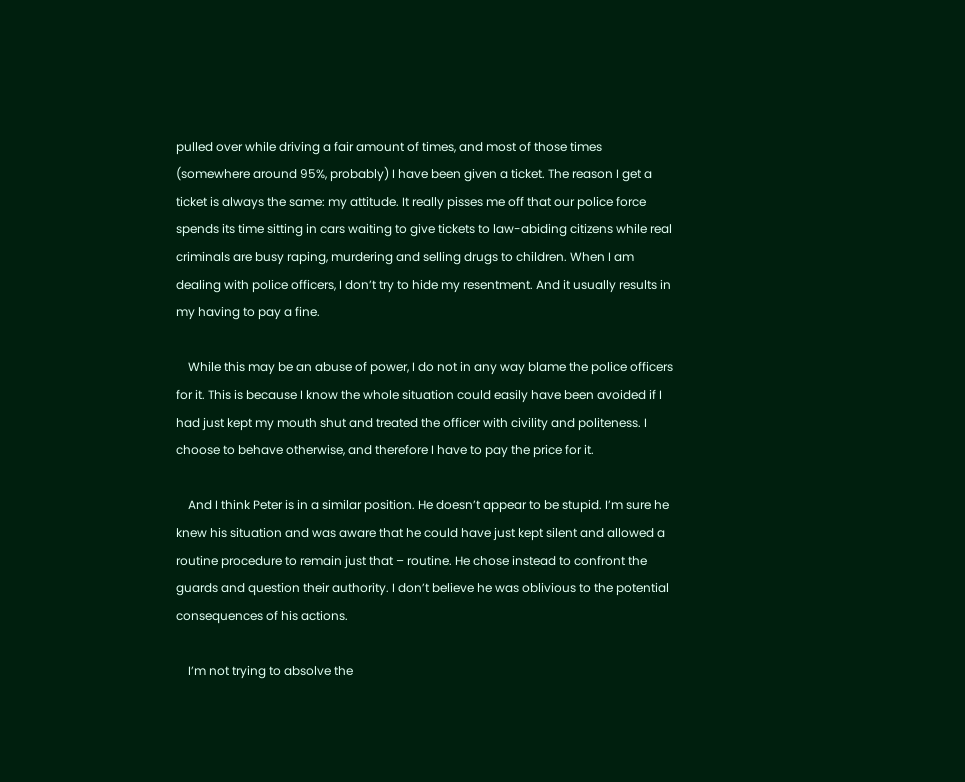pulled over while driving a fair amount of times, and most of those times (somewhere around 95%, probably) I have been given a ticket. The reason I get a ticket is always the same: my attitude. It really pisses me off that our police force spends its time sitting in cars waiting to give tickets to law-abiding citizens while real criminals are busy raping, murdering and selling drugs to children. When I am dealing with police officers, I don’t try to hide my resentment. And it usually results in my having to pay a fine.

    While this may be an abuse of power, I do not in any way blame the police officers for it. This is because I know the whole situation could easily have been avoided if I had just kept my mouth shut and treated the officer with civility and politeness. I choose to behave otherwise, and therefore I have to pay the price for it.

    And I think Peter is in a similar position. He doesn’t appear to be stupid. I’m sure he knew his situation and was aware that he could have just kept silent and allowed a routine procedure to remain just that – routine. He chose instead to confront the guards and question their authority. I don’t believe he was oblivious to the potential consequences of his actions.

    I’m not trying to absolve the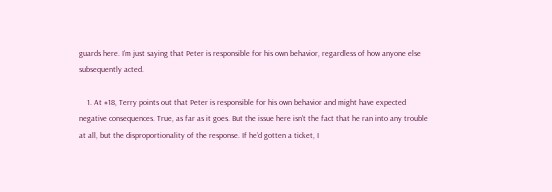guards here. I’m just saying that Peter is responsible for his own behavior, regardless of how anyone else subsequently acted.

    1. At #18, Terry points out that Peter is responsible for his own behavior and might have expected negative consequences. True, as far as it goes. But the issue here isn’t the fact that he ran into any trouble at all, but the disproportionality of the response. If he’d gotten a ticket, I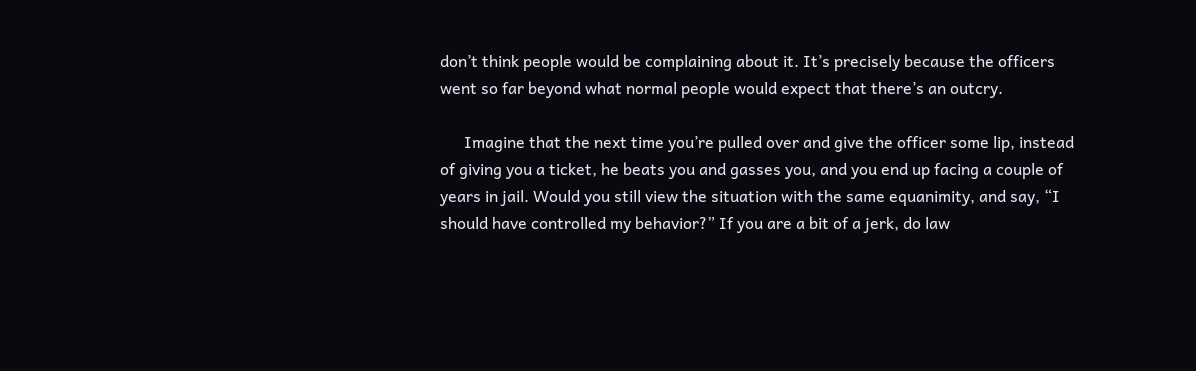don’t think people would be complaining about it. It’s precisely because the officers went so far beyond what normal people would expect that there’s an outcry.

      Imagine that the next time you’re pulled over and give the officer some lip, instead of giving you a ticket, he beats you and gasses you, and you end up facing a couple of years in jail. Would you still view the situation with the same equanimity, and say, “I should have controlled my behavior?” If you are a bit of a jerk, do law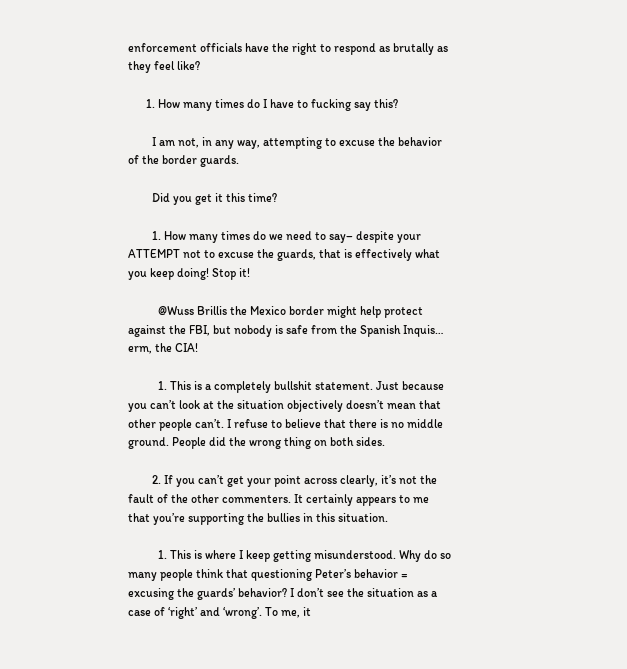enforcement officials have the right to respond as brutally as they feel like?

      1. How many times do I have to fucking say this?

        I am not, in any way, attempting to excuse the behavior of the border guards.

        Did you get it this time?

        1. How many times do we need to say– despite your ATTEMPT not to excuse the guards, that is effectively what you keep doing! Stop it!

          @Wuss Brillis the Mexico border might help protect against the FBI, but nobody is safe from the Spanish Inquis… erm, the CIA!

          1. This is a completely bullshit statement. Just because you can’t look at the situation objectively doesn’t mean that other people can’t. I refuse to believe that there is no middle ground. People did the wrong thing on both sides.

        2. If you can’t get your point across clearly, it’s not the fault of the other commenters. It certainly appears to me that you’re supporting the bullies in this situation.

          1. This is where I keep getting misunderstood. Why do so many people think that questioning Peter’s behavior = excusing the guards’ behavior? I don’t see the situation as a case of ‘right’ and ‘wrong’. To me, it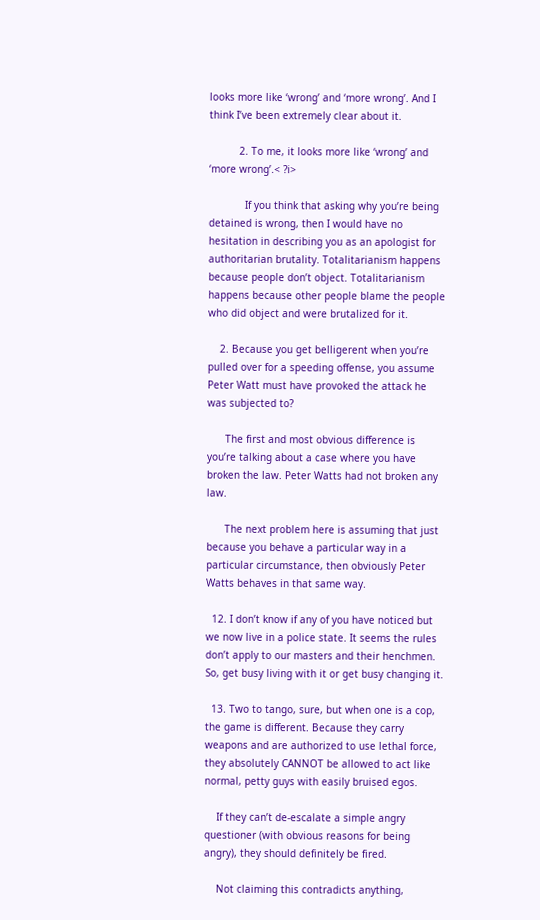looks more like ‘wrong’ and ‘more wrong’. And I think I’ve been extremely clear about it.

          2. To me, it looks more like ‘wrong’ and ‘more wrong’.< ?i>

            If you think that asking why you’re being detained is wrong, then I would have no hesitation in describing you as an apologist for authoritarian brutality. Totalitarianism happens because people don’t object. Totalitarianism happens because other people blame the people who did object and were brutalized for it.

    2. Because you get belligerent when you’re pulled over for a speeding offense, you assume Peter Watt must have provoked the attack he was subjected to?

      The first and most obvious difference is you’re talking about a case where you have broken the law. Peter Watts had not broken any law.

      The next problem here is assuming that just because you behave a particular way in a particular circumstance, then obviously Peter Watts behaves in that same way.

  12. I don’t know if any of you have noticed but we now live in a police state. It seems the rules don’t apply to our masters and their henchmen. So, get busy living with it or get busy changing it.

  13. Two to tango, sure, but when one is a cop, the game is different. Because they carry weapons and are authorized to use lethal force, they absolutely CANNOT be allowed to act like normal, petty guys with easily bruised egos.

    If they can’t de-escalate a simple angry questioner (with obvious reasons for being angry), they should definitely be fired.

    Not claiming this contradicts anything,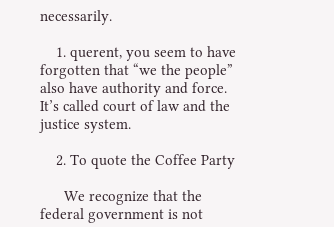necessarily.

    1. querent, you seem to have forgotten that “we the people” also have authority and force. It’s called court of law and the justice system.

    2. To quote the Coffee Party

      We recognize that the federal government is not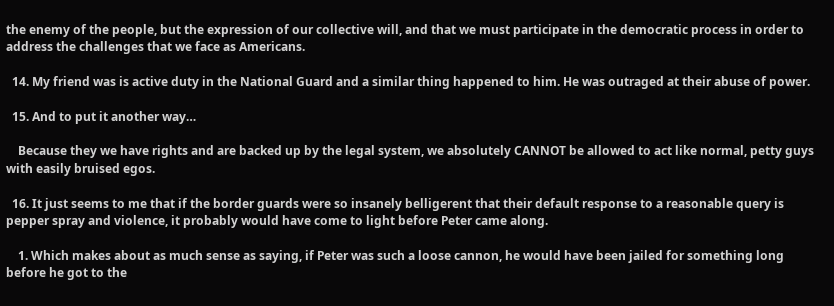the enemy of the people, but the expression of our collective will, and that we must participate in the democratic process in order to address the challenges that we face as Americans.

  14. My friend was is active duty in the National Guard and a similar thing happened to him. He was outraged at their abuse of power.

  15. And to put it another way…

    Because they we have rights and are backed up by the legal system, we absolutely CANNOT be allowed to act like normal, petty guys with easily bruised egos.

  16. It just seems to me that if the border guards were so insanely belligerent that their default response to a reasonable query is pepper spray and violence, it probably would have come to light before Peter came along.

    1. Which makes about as much sense as saying, if Peter was such a loose cannon, he would have been jailed for something long before he got to the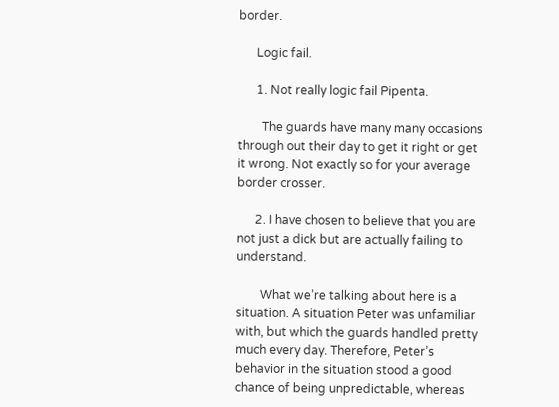border.

      Logic fail.

      1. Not really logic fail Pipenta.

        The guards have many many occasions through out their day to get it right or get it wrong. Not exactly so for your average border crosser.

      2. I have chosen to believe that you are not just a dick but are actually failing to understand.

        What we’re talking about here is a situation. A situation Peter was unfamiliar with, but which the guards handled pretty much every day. Therefore, Peter’s behavior in the situation stood a good chance of being unpredictable, whereas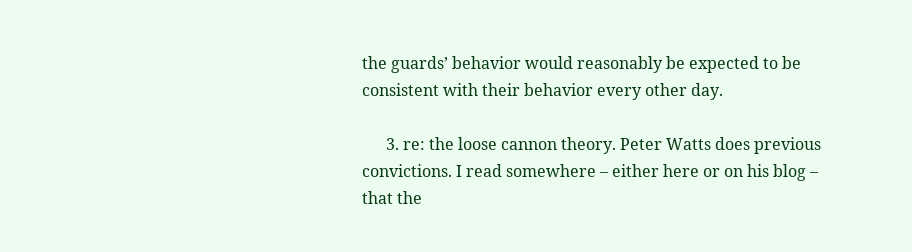the guards’ behavior would reasonably be expected to be consistent with their behavior every other day.

      3. re: the loose cannon theory. Peter Watts does previous convictions. I read somewhere – either here or on his blog – that the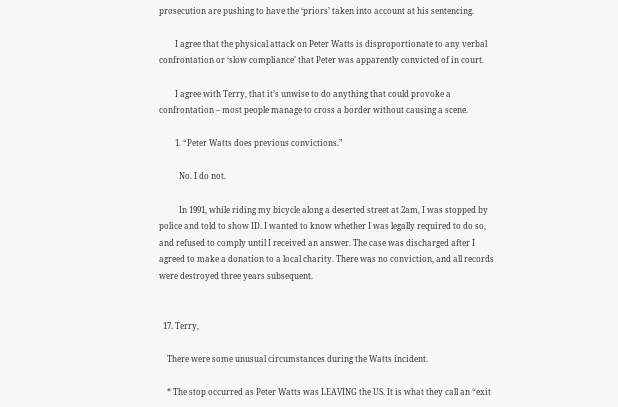prosecution are pushing to have the ‘priors’ taken into account at his sentencing.

        I agree that the physical attack on Peter Watts is disproportionate to any verbal confrontation or ‘slow compliance’ that Peter was apparently convicted of in court.

        I agree with Terry, that it’s unwise to do anything that could provoke a confrontation – most people manage to cross a border without causing a scene.

        1. “Peter Watts does previous convictions.”

          No. I do not.

          In 1991, while riding my bicycle along a deserted street at 2am, I was stopped by police and told to show ID. I wanted to know whether I was legally required to do so, and refused to comply until I received an answer. The case was discharged after I agreed to make a donation to a local charity. There was no conviction, and all records were destroyed three years subsequent.


  17. Terry,

    There were some unusual circumstances during the Watts incident.

    * The stop occurred as Peter Watts was LEAVING the US. It is what they call an “exit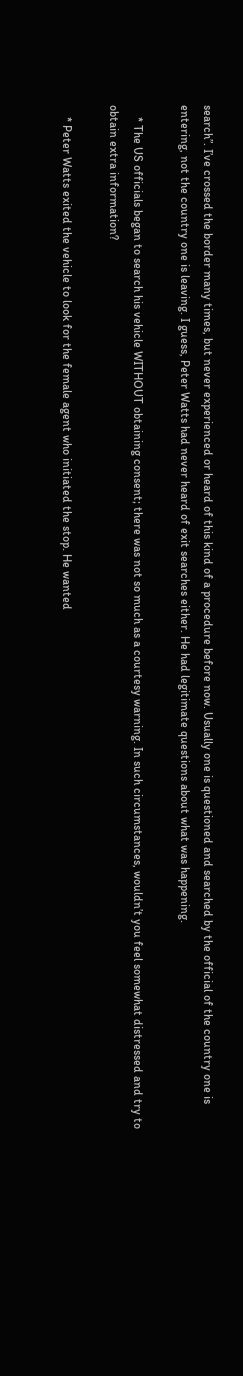search”. I’ve crossed the border many times, but never experienced or heard of this kind of a procedure before now. Usually one is questioned and searched by the official of the country one is entering, not the country one is leaving. I guess, Peter Watts had never heard of exit searches either. He had legitimate questions about what was happening.

    * The US officials began to search his vehicle WITHOUT obtaining consent; there was not so much as a courtesy warning. In such circumstances, wouldn’t you feel somewhat distressed and try to obtain extra information?

    * Peter Watts exited the vehicle to look for the female agent who initiated the stop. He wanted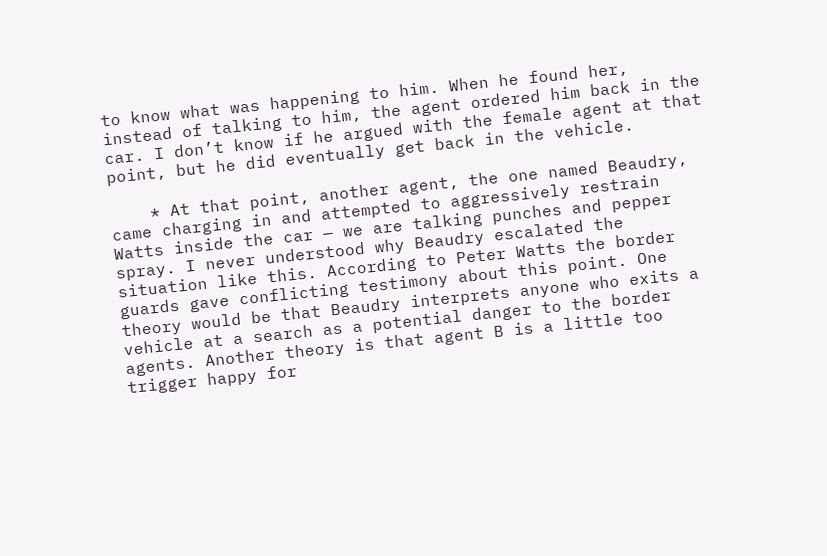to know what was happening to him. When he found her, instead of talking to him, the agent ordered him back in the car. I don’t know if he argued with the female agent at that point, but he did eventually get back in the vehicle.

    * At that point, another agent, the one named Beaudry, came charging in and attempted to aggressively restrain Watts inside the car — we are talking punches and pepper spray. I never understood why Beaudry escalated the situation like this. According to Peter Watts the border guards gave conflicting testimony about this point. One theory would be that Beaudry interprets anyone who exits a vehicle at a search as a potential danger to the border agents. Another theory is that agent B is a little too trigger happy for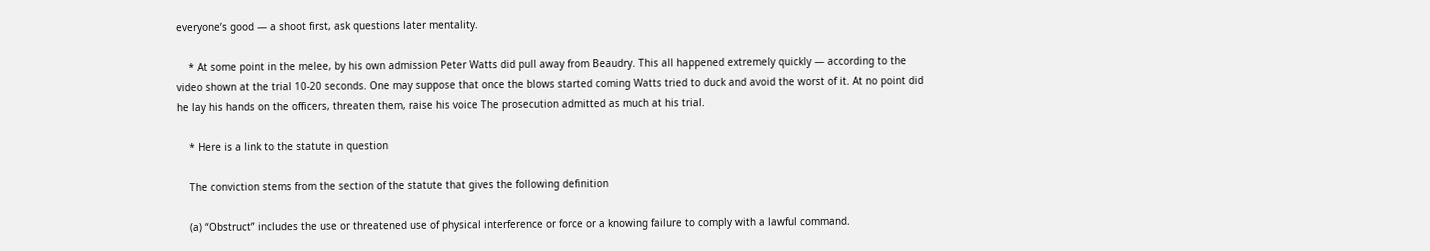everyone’s good — a shoot first, ask questions later mentality.

    * At some point in the melee, by his own admission Peter Watts did pull away from Beaudry. This all happened extremely quickly — according to the video shown at the trial 10-20 seconds. One may suppose that once the blows started coming Watts tried to duck and avoid the worst of it. At no point did he lay his hands on the officers, threaten them, raise his voice The prosecution admitted as much at his trial.

    * Here is a link to the statute in question

    The conviction stems from the section of the statute that gives the following definition

    (a) “Obstruct” includes the use or threatened use of physical interference or force or a knowing failure to comply with a lawful command.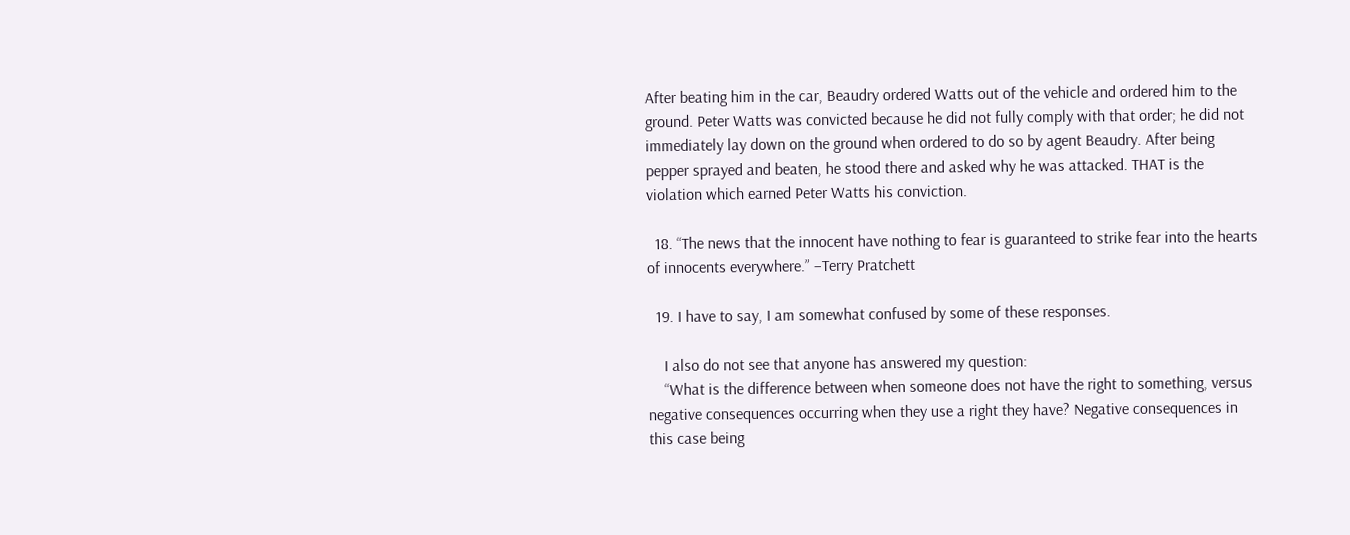After beating him in the car, Beaudry ordered Watts out of the vehicle and ordered him to the ground. Peter Watts was convicted because he did not fully comply with that order; he did not immediately lay down on the ground when ordered to do so by agent Beaudry. After being pepper sprayed and beaten, he stood there and asked why he was attacked. THAT is the violation which earned Peter Watts his conviction.

  18. “The news that the innocent have nothing to fear is guaranteed to strike fear into the hearts of innocents everywhere.” –Terry Pratchett

  19. I have to say, I am somewhat confused by some of these responses.

    I also do not see that anyone has answered my question:
    “What is the difference between when someone does not have the right to something, versus negative consequences occurring when they use a right they have? Negative consequences in this case being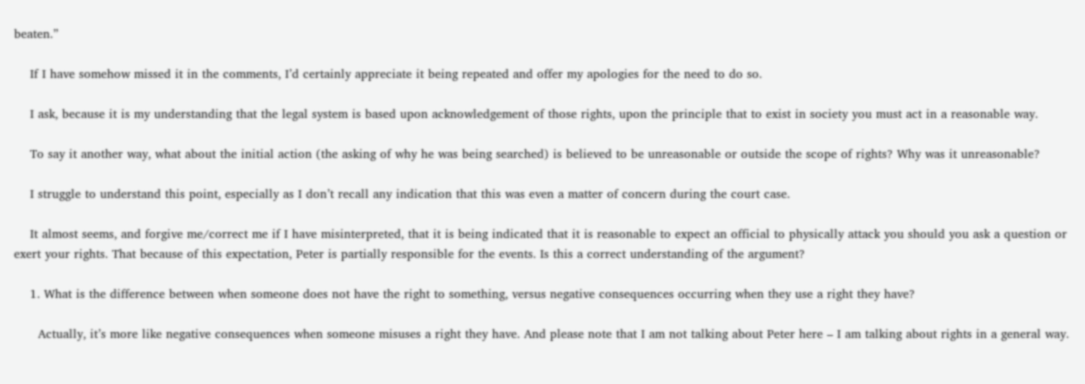beaten.”

    If I have somehow missed it in the comments, I’d certainly appreciate it being repeated and offer my apologies for the need to do so.

    I ask, because it is my understanding that the legal system is based upon acknowledgement of those rights, upon the principle that to exist in society you must act in a reasonable way.

    To say it another way, what about the initial action (the asking of why he was being searched) is believed to be unreasonable or outside the scope of rights? Why was it unreasonable?

    I struggle to understand this point, especially as I don’t recall any indication that this was even a matter of concern during the court case.

    It almost seems, and forgive me/correct me if I have misinterpreted, that it is being indicated that it is reasonable to expect an official to physically attack you should you ask a question or exert your rights. That because of this expectation, Peter is partially responsible for the events. Is this a correct understanding of the argument?

    1. What is the difference between when someone does not have the right to something, versus negative consequences occurring when they use a right they have?

      Actually, it’s more like negative consequences when someone misuses a right they have. And please note that I am not talking about Peter here – I am talking about rights in a general way.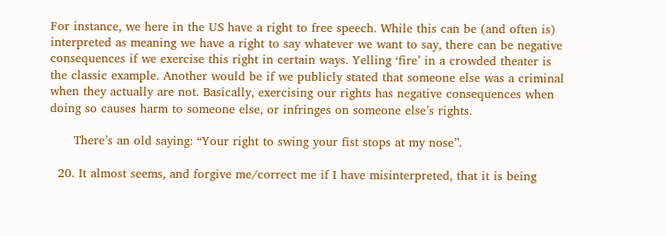For instance, we here in the US have a right to free speech. While this can be (and often is) interpreted as meaning we have a right to say whatever we want to say, there can be negative consequences if we exercise this right in certain ways. Yelling ‘fire’ in a crowded theater is the classic example. Another would be if we publicly stated that someone else was a criminal when they actually are not. Basically, exercising our rights has negative consequences when doing so causes harm to someone else, or infringes on someone else’s rights.

      There’s an old saying: “Your right to swing your fist stops at my nose”.

  20. It almost seems, and forgive me/correct me if I have misinterpreted, that it is being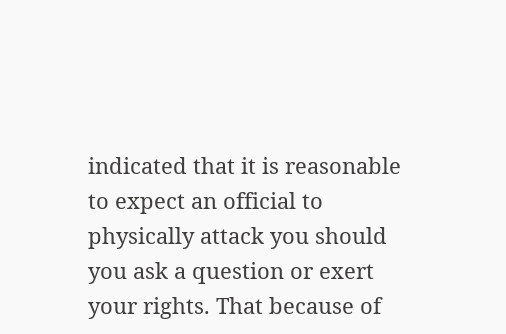indicated that it is reasonable to expect an official to physically attack you should you ask a question or exert your rights. That because of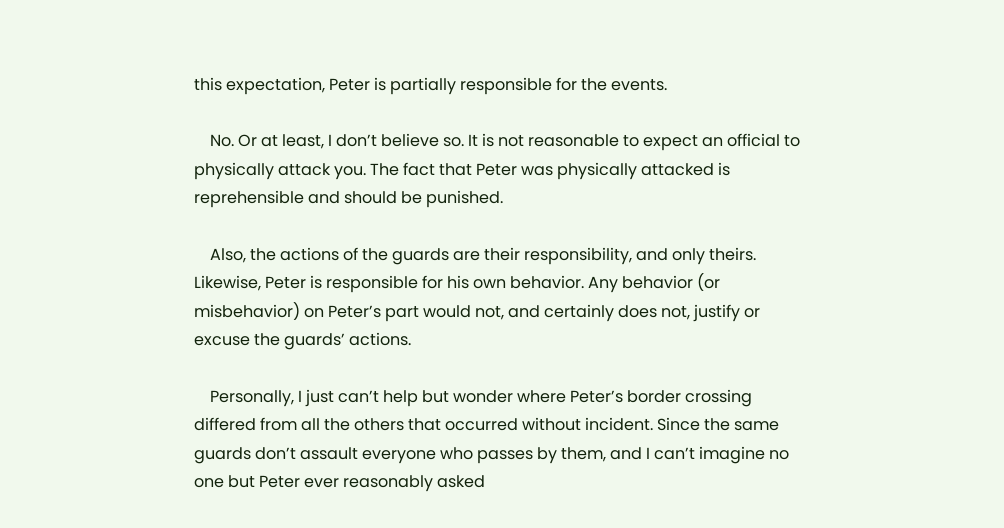this expectation, Peter is partially responsible for the events.

    No. Or at least, I don’t believe so. It is not reasonable to expect an official to physically attack you. The fact that Peter was physically attacked is reprehensible and should be punished.

    Also, the actions of the guards are their responsibility, and only theirs. Likewise, Peter is responsible for his own behavior. Any behavior (or misbehavior) on Peter’s part would not, and certainly does not, justify or excuse the guards’ actions.

    Personally, I just can’t help but wonder where Peter’s border crossing differed from all the others that occurred without incident. Since the same guards don’t assault everyone who passes by them, and I can’t imagine no one but Peter ever reasonably asked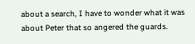about a search, I have to wonder what it was about Peter that so angered the guards.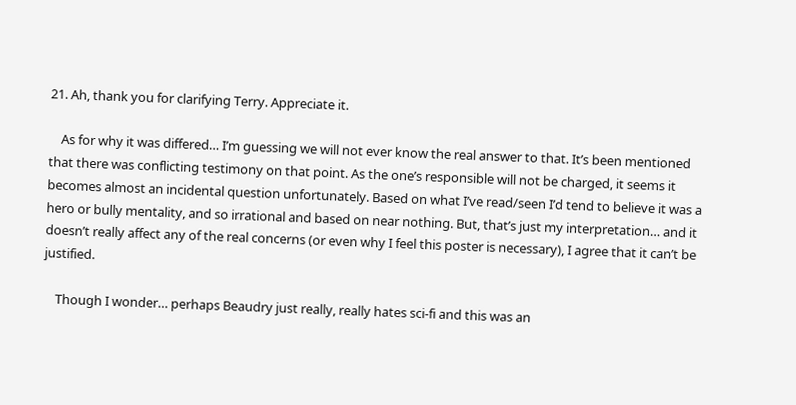21. Ah, thank you for clarifying Terry. Appreciate it.

    As for why it was differed… I’m guessing we will not ever know the real answer to that. It’s been mentioned that there was conflicting testimony on that point. As the one’s responsible will not be charged, it seems it becomes almost an incidental question unfortunately. Based on what I’ve read/seen I’d tend to believe it was a hero or bully mentality, and so irrational and based on near nothing. But, that’s just my interpretation… and it doesn’t really affect any of the real concerns (or even why I feel this poster is necessary), I agree that it can’t be justified.

    Though I wonder… perhaps Beaudry just really, really hates sci-fi and this was an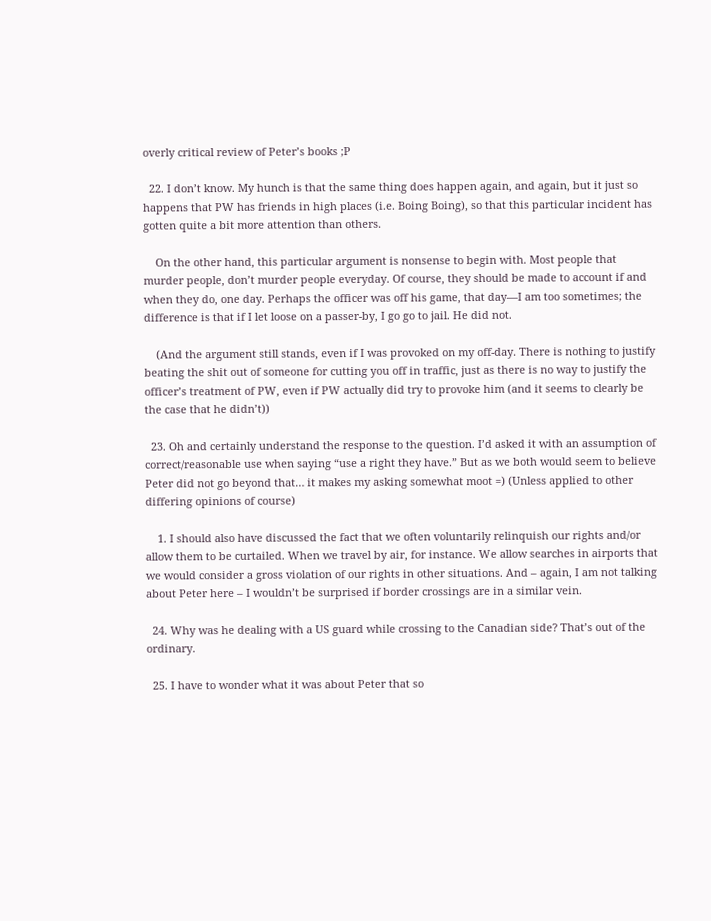overly critical review of Peter’s books ;P

  22. I don’t know. My hunch is that the same thing does happen again, and again, but it just so happens that PW has friends in high places (i.e. Boing Boing), so that this particular incident has gotten quite a bit more attention than others.

    On the other hand, this particular argument is nonsense to begin with. Most people that murder people, don’t murder people everyday. Of course, they should be made to account if and when they do, one day. Perhaps the officer was off his game, that day—I am too sometimes; the difference is that if I let loose on a passer-by, I go go to jail. He did not.

    (And the argument still stands, even if I was provoked on my off-day. There is nothing to justify beating the shit out of someone for cutting you off in traffic, just as there is no way to justify the officer’s treatment of PW, even if PW actually did try to provoke him (and it seems to clearly be the case that he didn’t))

  23. Oh and certainly understand the response to the question. I’d asked it with an assumption of correct/reasonable use when saying “use a right they have.” But as we both would seem to believe Peter did not go beyond that… it makes my asking somewhat moot =) (Unless applied to other differing opinions of course)

    1. I should also have discussed the fact that we often voluntarily relinquish our rights and/or allow them to be curtailed. When we travel by air, for instance. We allow searches in airports that we would consider a gross violation of our rights in other situations. And – again, I am not talking about Peter here – I wouldn’t be surprised if border crossings are in a similar vein.

  24. Why was he dealing with a US guard while crossing to the Canadian side? That’s out of the ordinary.

  25. I have to wonder what it was about Peter that so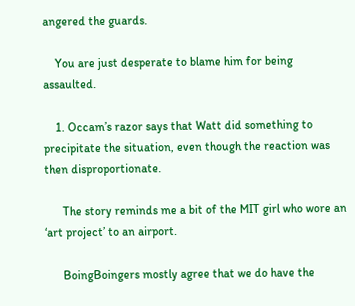angered the guards.

    You are just desperate to blame him for being assaulted.

    1. Occam’s razor says that Watt did something to precipitate the situation, even though the reaction was then disproportionate.

      The story reminds me a bit of the MIT girl who wore an ‘art project’ to an airport.

      BoingBoingers mostly agree that we do have the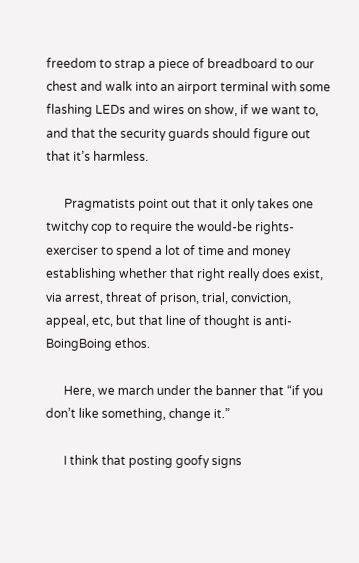freedom to strap a piece of breadboard to our chest and walk into an airport terminal with some flashing LEDs and wires on show, if we want to, and that the security guards should figure out that it’s harmless.

      Pragmatists point out that it only takes one twitchy cop to require the would-be rights-exerciser to spend a lot of time and money establishing whether that right really does exist, via arrest, threat of prison, trial, conviction, appeal, etc, but that line of thought is anti-BoingBoing ethos.

      Here, we march under the banner that “if you don’t like something, change it.”

      I think that posting goofy signs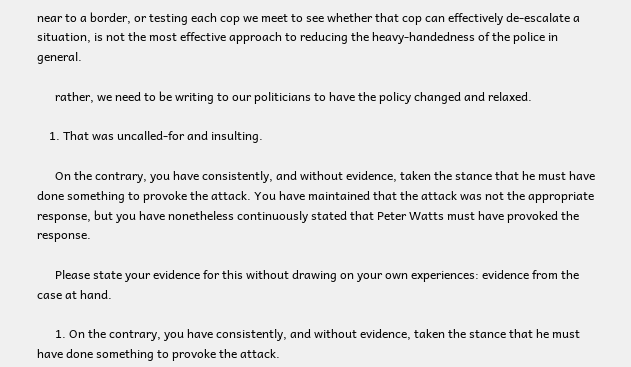near to a border, or testing each cop we meet to see whether that cop can effectively de-escalate a situation, is not the most effective approach to reducing the heavy-handedness of the police in general.

      rather, we need to be writing to our politicians to have the policy changed and relaxed.

    1. That was uncalled-for and insulting.

      On the contrary, you have consistently, and without evidence, taken the stance that he must have done something to provoke the attack. You have maintained that the attack was not the appropriate response, but you have nonetheless continuously stated that Peter Watts must have provoked the response.

      Please state your evidence for this without drawing on your own experiences: evidence from the case at hand.

      1. On the contrary, you have consistently, and without evidence, taken the stance that he must have done something to provoke the attack.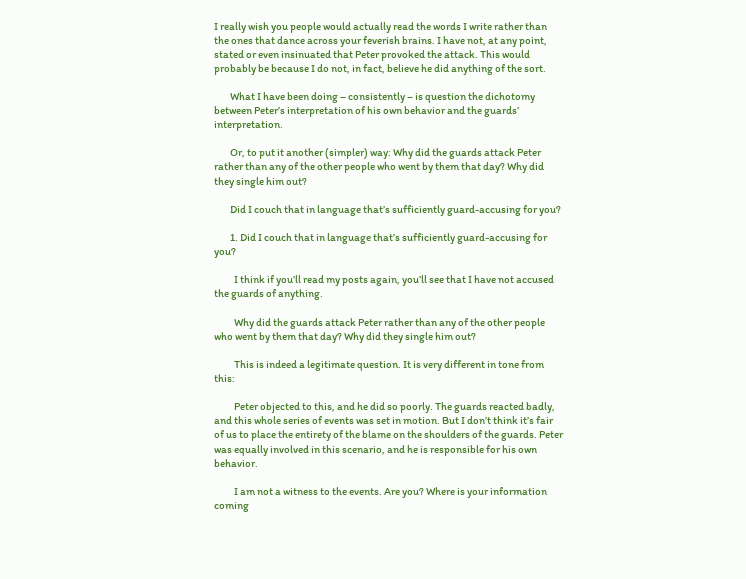I really wish you people would actually read the words I write rather than the ones that dance across your feverish brains. I have not, at any point, stated or even insinuated that Peter provoked the attack. This would probably be because I do not, in fact, believe he did anything of the sort.

        What I have been doing – consistently – is question the dichotomy between Peter’s interpretation of his own behavior and the guards’ interpretation.

        Or, to put it another (simpler) way: Why did the guards attack Peter rather than any of the other people who went by them that day? Why did they single him out?

        Did I couch that in language that’s sufficiently guard-accusing for you?

        1. Did I couch that in language that’s sufficiently guard-accusing for you?

          I think if you’ll read my posts again, you’ll see that I have not accused the guards of anything.

          Why did the guards attack Peter rather than any of the other people who went by them that day? Why did they single him out?

          This is indeed a legitimate question. It is very different in tone from this:

          Peter objected to this, and he did so poorly. The guards reacted badly, and this whole series of events was set in motion. But I don’t think it’s fair of us to place the entirety of the blame on the shoulders of the guards. Peter was equally involved in this scenario, and he is responsible for his own behavior.

          I am not a witness to the events. Are you? Where is your information coming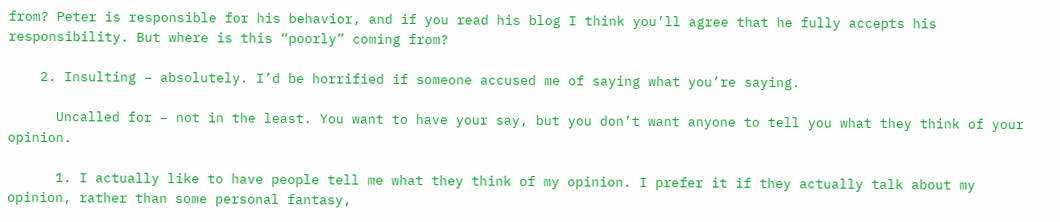from? Peter is responsible for his behavior, and if you read his blog I think you’ll agree that he fully accepts his responsibility. But where is this “poorly” coming from?

    2. Insulting – absolutely. I’d be horrified if someone accused me of saying what you’re saying.

      Uncalled for – not in the least. You want to have your say, but you don’t want anyone to tell you what they think of your opinion.

      1. I actually like to have people tell me what they think of my opinion. I prefer it if they actually talk about my opinion, rather than some personal fantasy,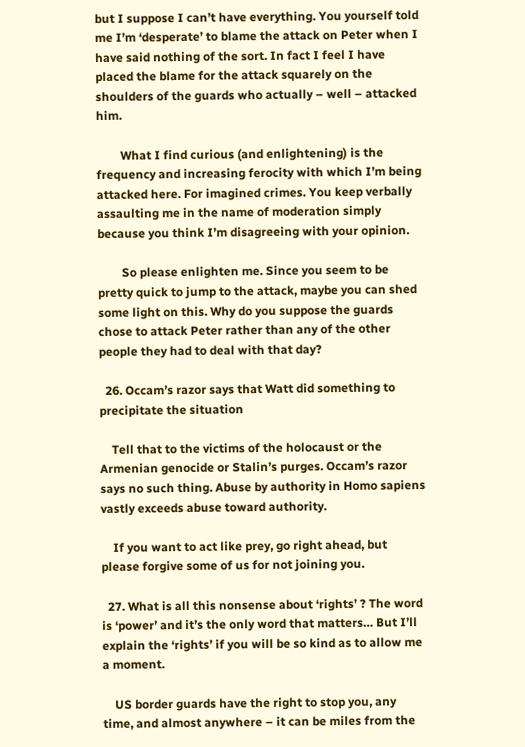but I suppose I can’t have everything. You yourself told me I’m ‘desperate’ to blame the attack on Peter when I have said nothing of the sort. In fact I feel I have placed the blame for the attack squarely on the shoulders of the guards who actually – well – attacked him.

        What I find curious (and enlightening) is the frequency and increasing ferocity with which I’m being attacked here. For imagined crimes. You keep verbally assaulting me in the name of moderation simply because you think I’m disagreeing with your opinion.

        So please enlighten me. Since you seem to be pretty quick to jump to the attack, maybe you can shed some light on this. Why do you suppose the guards chose to attack Peter rather than any of the other people they had to deal with that day?

  26. Occam’s razor says that Watt did something to precipitate the situation

    Tell that to the victims of the holocaust or the Armenian genocide or Stalin’s purges. Occam’s razor says no such thing. Abuse by authority in Homo sapiens vastly exceeds abuse toward authority.

    If you want to act like prey, go right ahead, but please forgive some of us for not joining you.

  27. What is all this nonsense about ‘rights’ ? The word is ‘power’ and it’s the only word that matters… But I’ll explain the ‘rights’ if you will be so kind as to allow me a moment.

    US border guards have the right to stop you, any time, and almost anywhere – it can be miles from the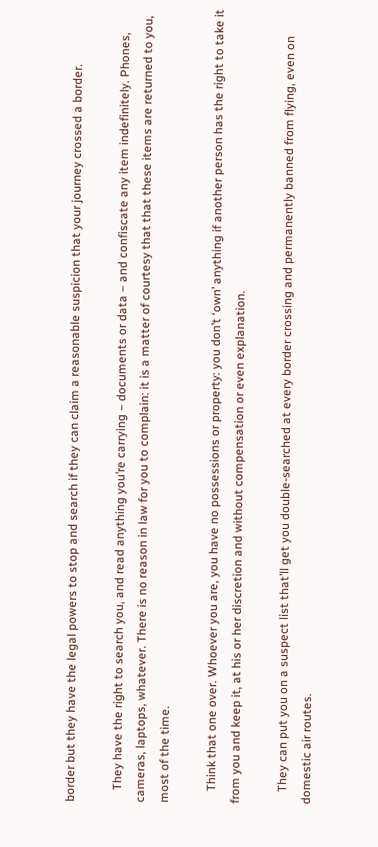border but they have the legal powers to stop and search if they can claim a reasonable suspicion that your journey crossed a border.

    They have the right to search you, and read anything you’re carrying – documents or data – and confiscate any item indefinitely. Phones, cameras, laptops, whatever. There is no reason in law for you to complain: it is a matter of courtesy that that these items are returned to you, most of the time.

    Think that one over. Whoever you are, you have no possessions or property: you don’t ‘own’ anything if another person has the right to take it from you and keep it, at his or her discretion and without compensation or even explanation.

    They can put you on a suspect list that’ll get you double-searched at every border crossing and permanently banned from flying, even on domestic air routes.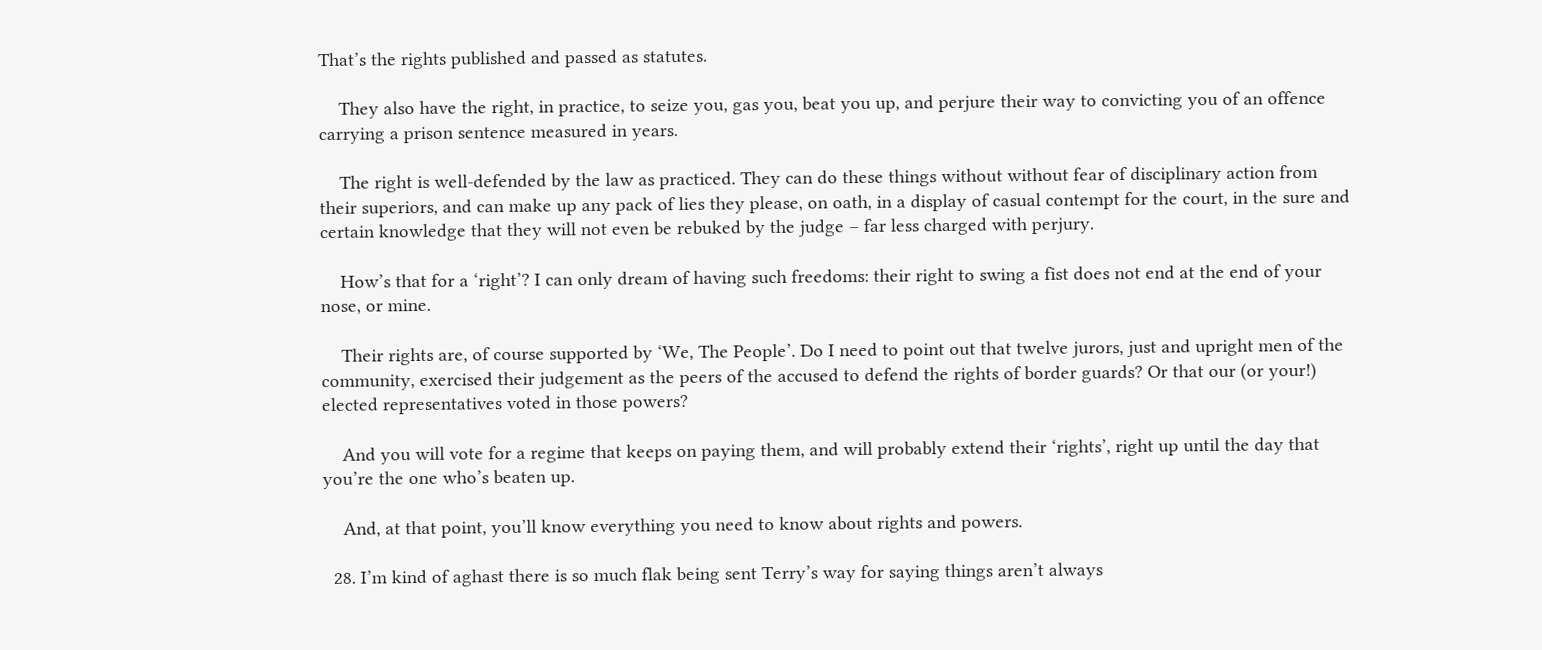That’s the rights published and passed as statutes.

    They also have the right, in practice, to seize you, gas you, beat you up, and perjure their way to convicting you of an offence carrying a prison sentence measured in years.

    The right is well-defended by the law as practiced. They can do these things without without fear of disciplinary action from their superiors, and can make up any pack of lies they please, on oath, in a display of casual contempt for the court, in the sure and certain knowledge that they will not even be rebuked by the judge – far less charged with perjury.

    How’s that for a ‘right’? I can only dream of having such freedoms: their right to swing a fist does not end at the end of your nose, or mine.

    Their rights are, of course supported by ‘We, The People’. Do I need to point out that twelve jurors, just and upright men of the community, exercised their judgement as the peers of the accused to defend the rights of border guards? Or that our (or your!) elected representatives voted in those powers?

    And you will vote for a regime that keeps on paying them, and will probably extend their ‘rights’, right up until the day that you’re the one who’s beaten up.

    And, at that point, you’ll know everything you need to know about rights and powers.

  28. I’m kind of aghast there is so much flak being sent Terry’s way for saying things aren’t always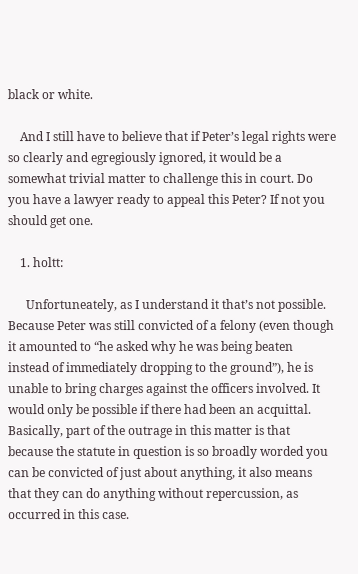black or white.

    And I still have to believe that if Peter’s legal rights were so clearly and egregiously ignored, it would be a somewhat trivial matter to challenge this in court. Do you have a lawyer ready to appeal this Peter? If not you should get one.

    1. holtt:

      Unfortuneately, as I understand it that’s not possible. Because Peter was still convicted of a felony (even though it amounted to “he asked why he was being beaten instead of immediately dropping to the ground”), he is unable to bring charges against the officers involved. It would only be possible if there had been an acquittal. Basically, part of the outrage in this matter is that because the statute in question is so broadly worded you can be convicted of just about anything, it also means that they can do anything without repercussion, as occurred in this case.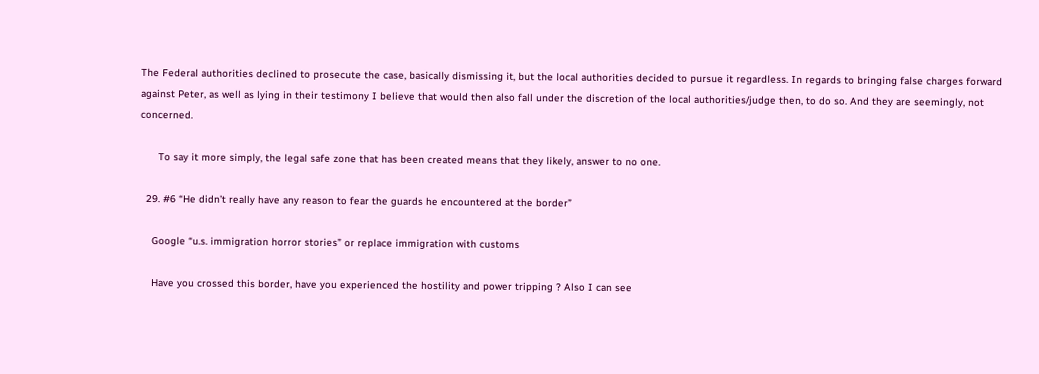The Federal authorities declined to prosecute the case, basically dismissing it, but the local authorities decided to pursue it regardless. In regards to bringing false charges forward against Peter, as well as lying in their testimony I believe that would then also fall under the discretion of the local authorities/judge then, to do so. And they are seemingly, not concerned.

      To say it more simply, the legal safe zone that has been created means that they likely, answer to no one.

  29. #6 “He didn’t really have any reason to fear the guards he encountered at the border”

    Google “u.s. immigration horror stories” or replace immigration with customs

    Have you crossed this border, have you experienced the hostility and power tripping ? Also I can see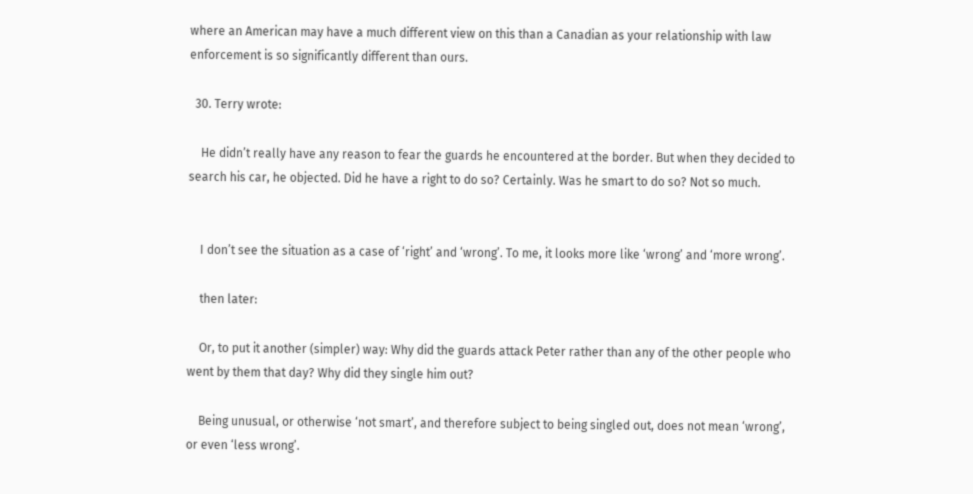where an American may have a much different view on this than a Canadian as your relationship with law enforcement is so significantly different than ours.

  30. Terry wrote:

    He didn’t really have any reason to fear the guards he encountered at the border. But when they decided to search his car, he objected. Did he have a right to do so? Certainly. Was he smart to do so? Not so much.


    I don’t see the situation as a case of ‘right’ and ‘wrong’. To me, it looks more like ‘wrong’ and ‘more wrong’.

    then later:

    Or, to put it another (simpler) way: Why did the guards attack Peter rather than any of the other people who went by them that day? Why did they single him out?

    Being unusual, or otherwise ‘not smart’, and therefore subject to being singled out, does not mean ‘wrong’, or even ‘less wrong’.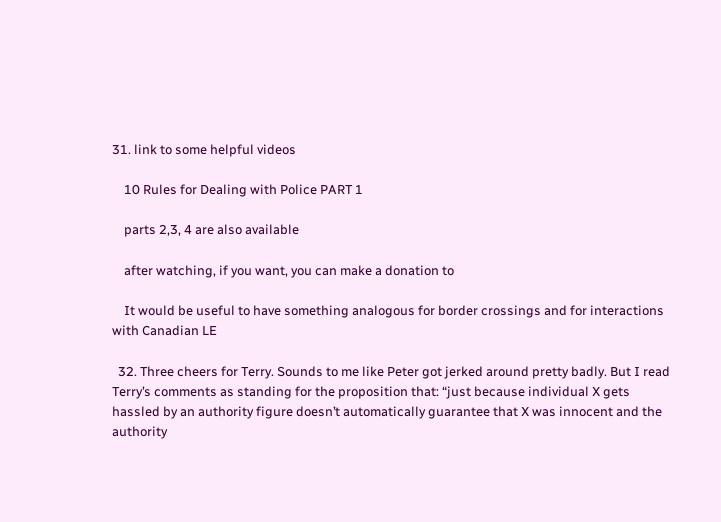31. link to some helpful videos

    10 Rules for Dealing with Police PART 1

    parts 2,3, 4 are also available

    after watching, if you want, you can make a donation to

    It would be useful to have something analogous for border crossings and for interactions with Canadian LE

  32. Three cheers for Terry. Sounds to me like Peter got jerked around pretty badly. But I read Terry’s comments as standing for the proposition that: “just because individual X gets hassled by an authority figure doesn’t automatically guarantee that X was innocent and the authority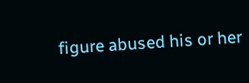figure abused his or her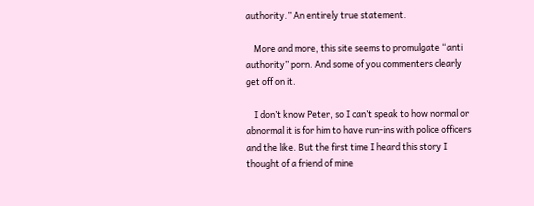authority.” An entirely true statement.

    More and more, this site seems to promulgate “anti authority” porn. And some of you commenters clearly get off on it.

    I don’t know Peter, so I can’t speak to how normal or abnormal it is for him to have run-ins with police officers and the like. But the first time I heard this story I thought of a friend of mine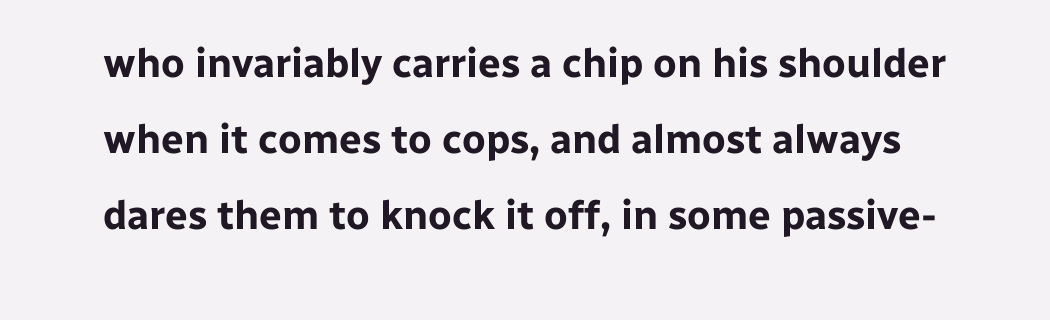who invariably carries a chip on his shoulder when it comes to cops, and almost always dares them to knock it off, in some passive-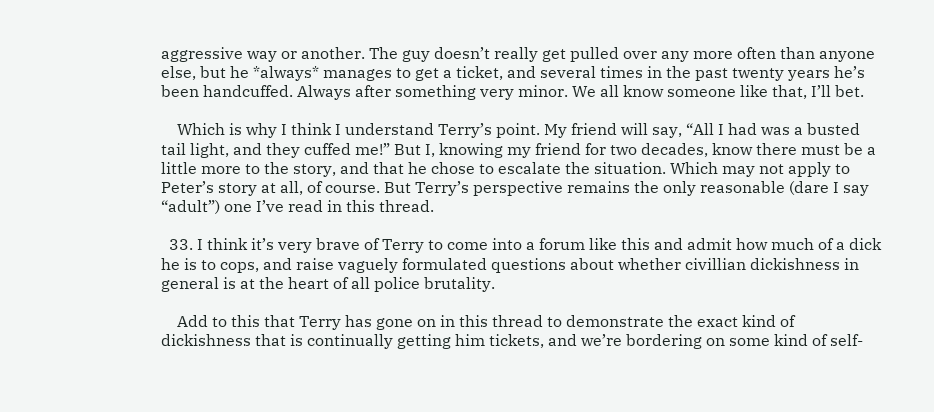aggressive way or another. The guy doesn’t really get pulled over any more often than anyone else, but he *always* manages to get a ticket, and several times in the past twenty years he’s been handcuffed. Always after something very minor. We all know someone like that, I’ll bet.

    Which is why I think I understand Terry’s point. My friend will say, “All I had was a busted tail light, and they cuffed me!” But I, knowing my friend for two decades, know there must be a little more to the story, and that he chose to escalate the situation. Which may not apply to Peter’s story at all, of course. But Terry’s perspective remains the only reasonable (dare I say “adult”) one I’ve read in this thread.

  33. I think it’s very brave of Terry to come into a forum like this and admit how much of a dick he is to cops, and raise vaguely formulated questions about whether civillian dickishness in general is at the heart of all police brutality.

    Add to this that Terry has gone on in this thread to demonstrate the exact kind of dickishness that is continually getting him tickets, and we’re bordering on some kind of self-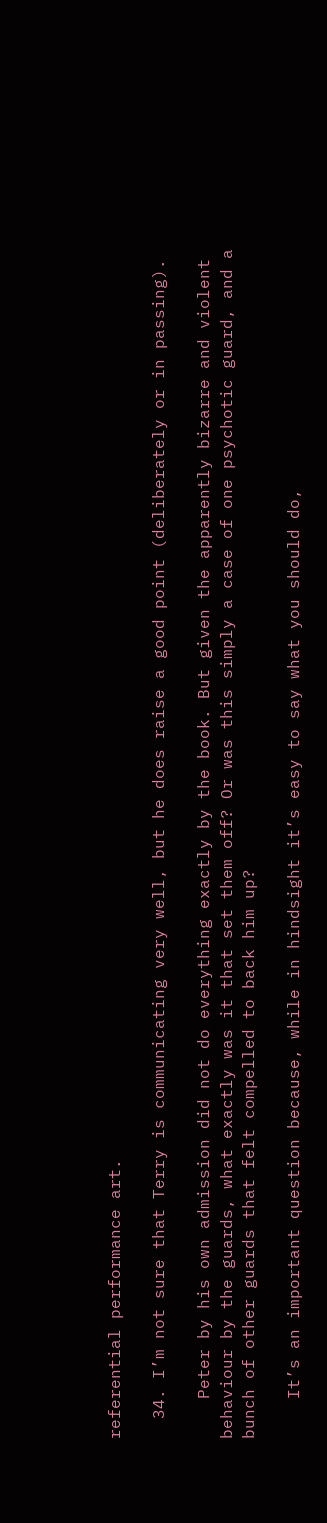referential performance art.

  34. I’m not sure that Terry is communicating very well, but he does raise a good point (deliberately or in passing).

    Peter by his own admission did not do everything exactly by the book. But given the apparently bizarre and violent behaviour by the guards, what exactly was it that set them off? Or was this simply a case of one psychotic guard, and a bunch of other guards that felt compelled to back him up?

    It’s an important question because, while in hindsight it’s easy to say what you should do,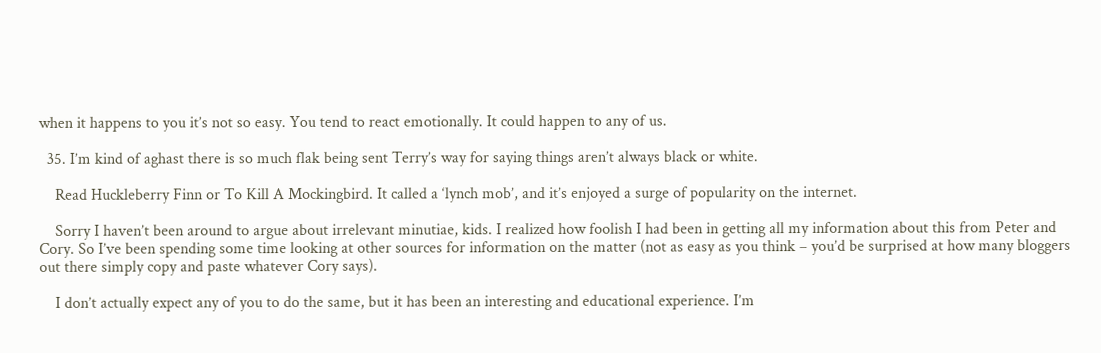when it happens to you it’s not so easy. You tend to react emotionally. It could happen to any of us.

  35. I’m kind of aghast there is so much flak being sent Terry’s way for saying things aren’t always black or white.

    Read Huckleberry Finn or To Kill A Mockingbird. It called a ‘lynch mob’, and it’s enjoyed a surge of popularity on the internet.

    Sorry I haven’t been around to argue about irrelevant minutiae, kids. I realized how foolish I had been in getting all my information about this from Peter and Cory. So I’ve been spending some time looking at other sources for information on the matter (not as easy as you think – you’d be surprised at how many bloggers out there simply copy and paste whatever Cory says).

    I don’t actually expect any of you to do the same, but it has been an interesting and educational experience. I’m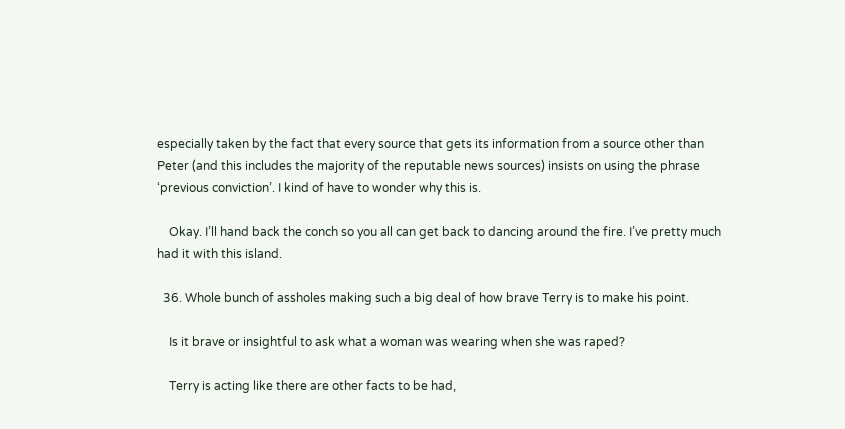especially taken by the fact that every source that gets its information from a source other than Peter (and this includes the majority of the reputable news sources) insists on using the phrase ‘previous conviction’. I kind of have to wonder why this is.

    Okay. I’ll hand back the conch so you all can get back to dancing around the fire. I’ve pretty much had it with this island.

  36. Whole bunch of assholes making such a big deal of how brave Terry is to make his point.

    Is it brave or insightful to ask what a woman was wearing when she was raped?

    Terry is acting like there are other facts to be had,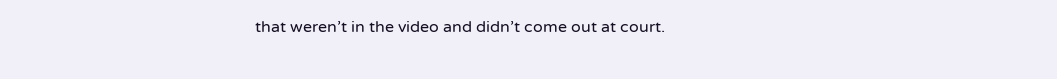that weren’t in the video and didn’t come out at court.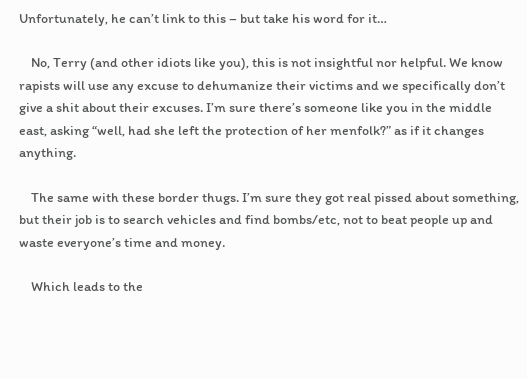Unfortunately, he can’t link to this – but take his word for it…

    No, Terry (and other idiots like you), this is not insightful nor helpful. We know rapists will use any excuse to dehumanize their victims and we specifically don’t give a shit about their excuses. I’m sure there’s someone like you in the middle east, asking “well, had she left the protection of her menfolk?” as if it changes anything.

    The same with these border thugs. I’m sure they got real pissed about something, but their job is to search vehicles and find bombs/etc, not to beat people up and waste everyone’s time and money.

    Which leads to the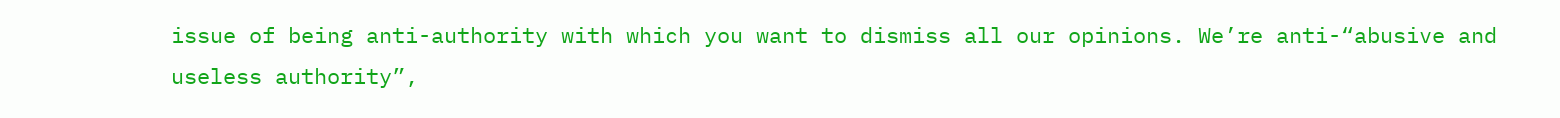issue of being anti-authority with which you want to dismiss all our opinions. We’re anti-“abusive and useless authority”,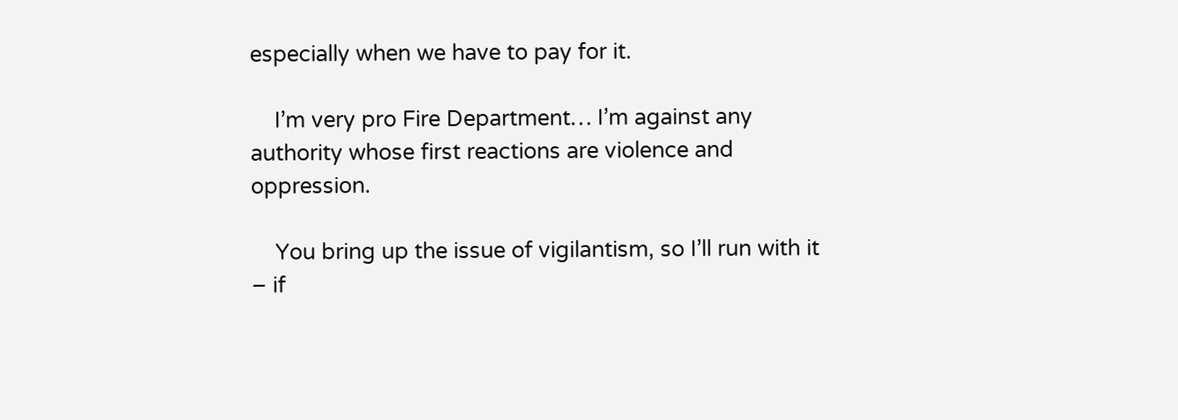especially when we have to pay for it.

    I’m very pro Fire Department… I’m against any authority whose first reactions are violence and oppression.

    You bring up the issue of vigilantism, so I’ll run with it – if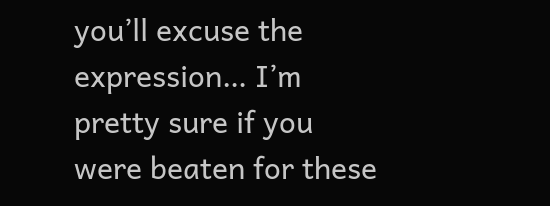you’ll excuse the expression… I’m pretty sure if you were beaten for these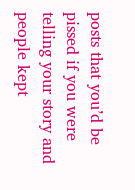posts that you’d be pissed if you were telling your story and people kept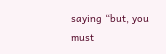saying “but, you must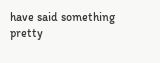have said something pretty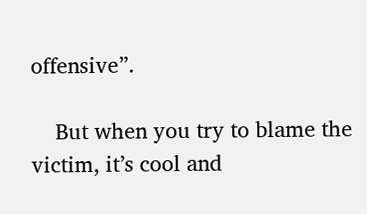offensive”.

    But when you try to blame the victim, it’s cool and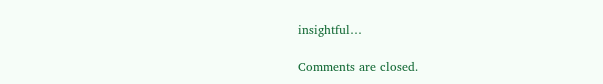insightful…

Comments are closed.